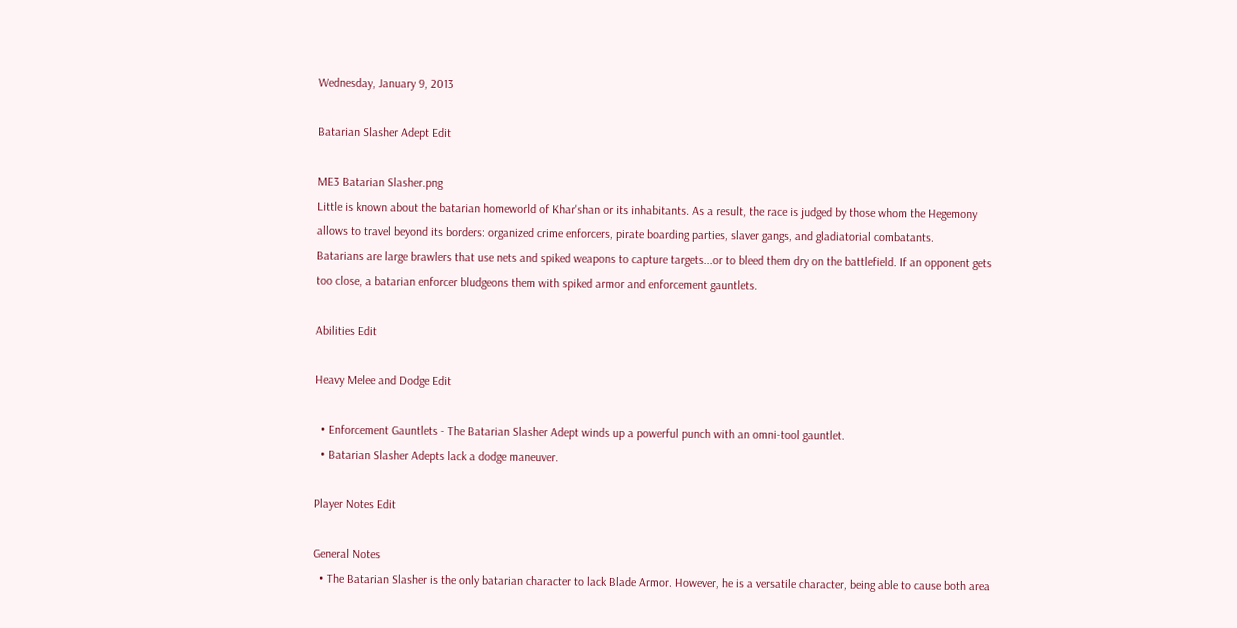Wednesday, January 9, 2013

Batarian Slasher Adept Edit

ME3 Batarian Slasher.png
Little is known about the batarian homeworld of Khar'shan or its inhabitants. As a result, the race is judged by those whom the Hegemony allows to travel beyond its borders: organized crime enforcers, pirate boarding parties, slaver gangs, and gladiatorial combatants.
Batarians are large brawlers that use nets and spiked weapons to capture targets...or to bleed them dry on the battlefield. If an opponent gets too close, a batarian enforcer bludgeons them with spiked armor and enforcement gauntlets.

Abilities Edit

Heavy Melee and Dodge Edit

  • Enforcement Gauntlets - The Batarian Slasher Adept winds up a powerful punch with an omni-tool gauntlet.
  • Batarian Slasher Adepts lack a dodge maneuver.

Player Notes Edit

General Notes
  • The Batarian Slasher is the only batarian character to lack Blade Armor. However, he is a versatile character, being able to cause both area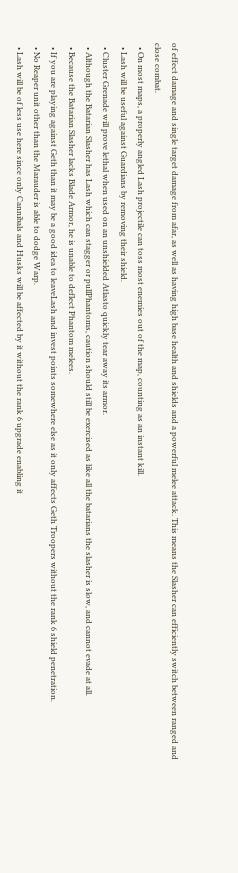of effect damage and single target damage from afar, as well as having high base health and shields and a powerful melee attack. This means the Slasher can efficiently switch between ranged and close combat.
  • On most maps, a properly angled Lash projectile can toss most enemies out of the map, counting as an instant kill.
  • Lash will be useful against Guardians by removing their shield.
  • Cluster Grenade will prove lethal when used on an unshielded Atlasto quickly tear away its armor.
  • Although the Batarian Slasher has Lash which can stagger or pullPhantoms, caution should still be exercised as like all the batarians the slasher is slow, and cannot evade at all.
  • Because the Batarian Slasher lacks Blade Armor, he is unable to deflect Phantom melees.
  • If you are playing against Geth than it may be a good idea to leaveLash and invest points somewhere else as it only affects Geth Troopers without the rank 6 shield penetration.
  • No Reaper unit other than the Marauder is able to dodge Warp.
  • Lash will be of less use here since only Cannibals and Husks will be affected by it without the rank 6 upgrade enabling it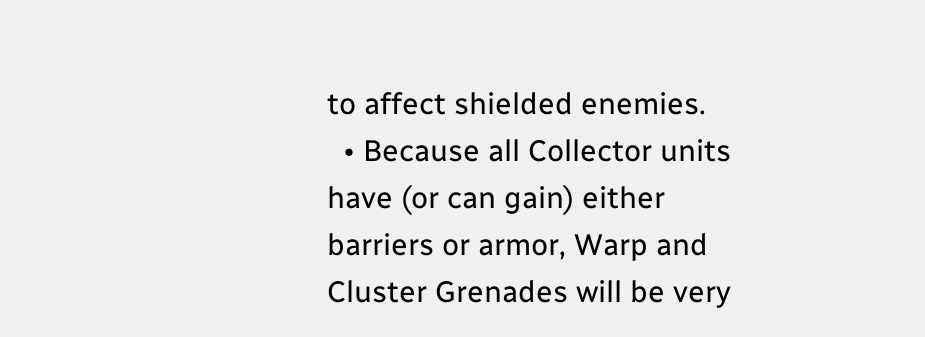to affect shielded enemies.
  • Because all Collector units have (or can gain) either barriers or armor, Warp and Cluster Grenades will be very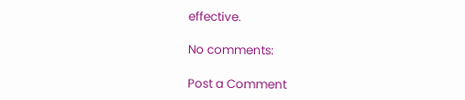effective.

No comments:

Post a Comment